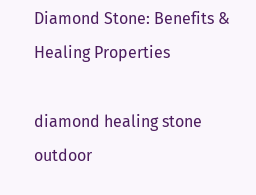Diamond Stone: Benefits & Healing Properties

diamond healing stone outdoor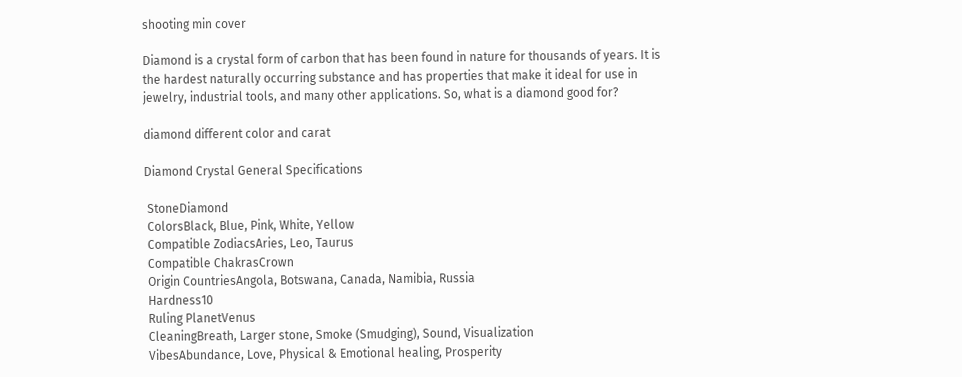shooting min cover

Diamond is a crystal form of carbon that has been found in nature for thousands of years. It is the hardest naturally occurring substance and has properties that make it ideal for use in jewelry, industrial tools, and many other applications. So, what is a diamond good for?

diamond different color and carat

Diamond Crystal General Specifications

 StoneDiamond
 ColorsBlack, Blue, Pink, White, Yellow
 Compatible ZodiacsAries, Leo, Taurus
 Compatible ChakrasCrown
 Origin CountriesAngola, Botswana, Canada, Namibia, Russia
 Hardness10
 Ruling PlanetVenus
 CleaningBreath, Larger stone, Smoke (Smudging), Sound, Visualization
 VibesAbundance, Love, Physical & Emotional healing, Prosperity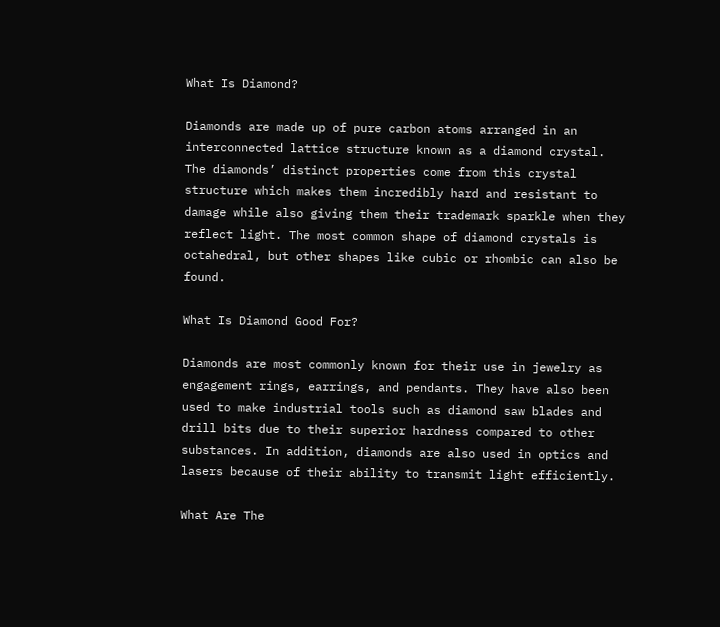What Is Diamond?

Diamonds are made up of pure carbon atoms arranged in an interconnected lattice structure known as a diamond crystal. The diamonds’ distinct properties come from this crystal structure which makes them incredibly hard and resistant to damage while also giving them their trademark sparkle when they reflect light. The most common shape of diamond crystals is octahedral, but other shapes like cubic or rhombic can also be found.

What Is Diamond Good For?

Diamonds are most commonly known for their use in jewelry as engagement rings, earrings, and pendants. They have also been used to make industrial tools such as diamond saw blades and drill bits due to their superior hardness compared to other substances. In addition, diamonds are also used in optics and lasers because of their ability to transmit light efficiently.

What Are The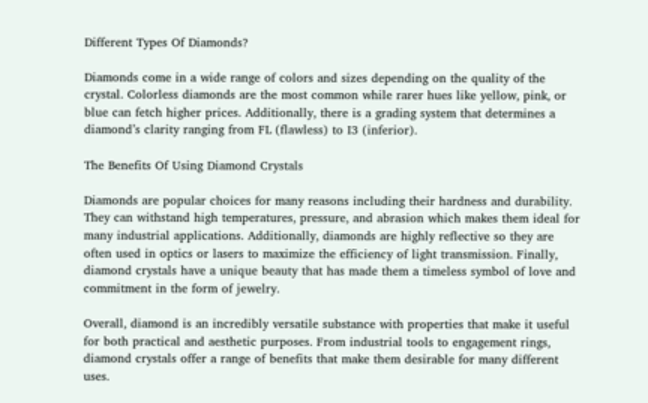Different Types Of Diamonds?

Diamonds come in a wide range of colors and sizes depending on the quality of the crystal. Colorless diamonds are the most common while rarer hues like yellow, pink, or blue can fetch higher prices. Additionally, there is a grading system that determines a diamond’s clarity ranging from FL (flawless) to I3 (inferior).

The Benefits Of Using Diamond Crystals

Diamonds are popular choices for many reasons including their hardness and durability. They can withstand high temperatures, pressure, and abrasion which makes them ideal for many industrial applications. Additionally, diamonds are highly reflective so they are often used in optics or lasers to maximize the efficiency of light transmission. Finally, diamond crystals have a unique beauty that has made them a timeless symbol of love and commitment in the form of jewelry.

Overall, diamond is an incredibly versatile substance with properties that make it useful for both practical and aesthetic purposes. From industrial tools to engagement rings, diamond crystals offer a range of benefits that make them desirable for many different uses.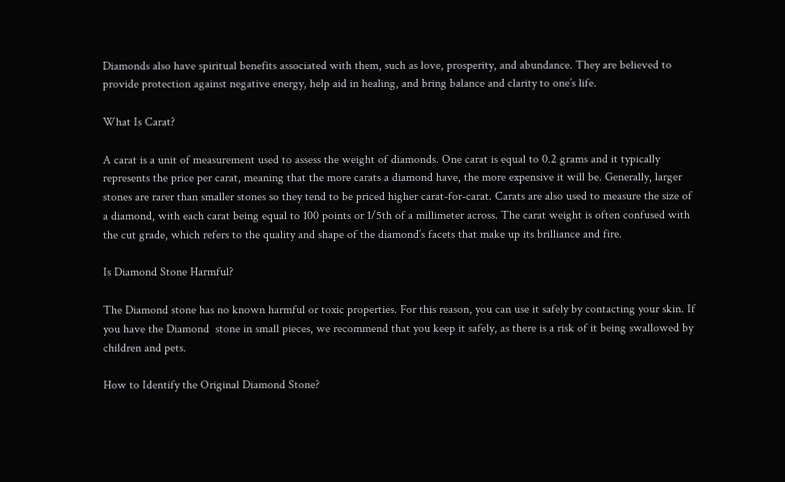Diamonds also have spiritual benefits associated with them, such as love, prosperity, and abundance. They are believed to provide protection against negative energy, help aid in healing, and bring balance and clarity to one’s life.

What Is Carat?

A carat is a unit of measurement used to assess the weight of diamonds. One carat is equal to 0.2 grams and it typically represents the price per carat, meaning that the more carats a diamond have, the more expensive it will be. Generally, larger stones are rarer than smaller stones so they tend to be priced higher carat-for-carat. Carats are also used to measure the size of a diamond, with each carat being equal to 100 points or 1/5th of a millimeter across. The carat weight is often confused with the cut grade, which refers to the quality and shape of the diamond’s facets that make up its brilliance and fire.

Is Diamond Stone Harmful?

The Diamond stone has no known harmful or toxic properties. For this reason, you can use it safely by contacting your skin. If you have the Diamond  stone in small pieces, we recommend that you keep it safely, as there is a risk of it being swallowed by children and pets.

How to Identify the Original Diamond Stone?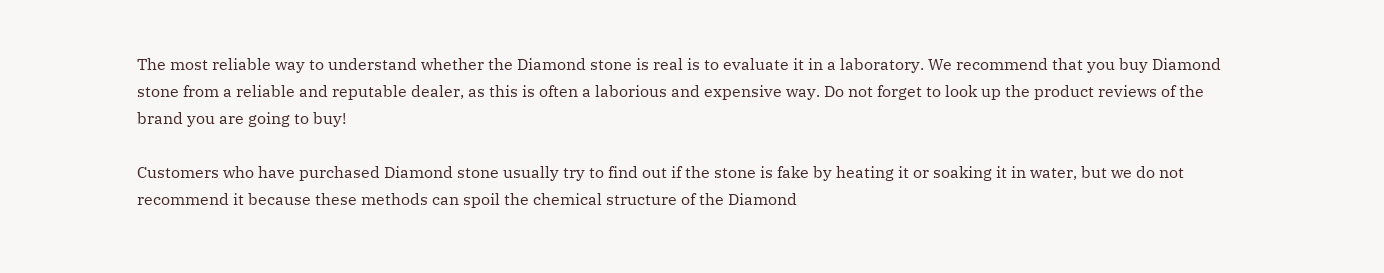The most reliable way to understand whether the Diamond stone is real is to evaluate it in a laboratory. We recommend that you buy Diamond stone from a reliable and reputable dealer, as this is often a laborious and expensive way. Do not forget to look up the product reviews of the brand you are going to buy!

Customers who have purchased Diamond stone usually try to find out if the stone is fake by heating it or soaking it in water, but we do not recommend it because these methods can spoil the chemical structure of the Diamond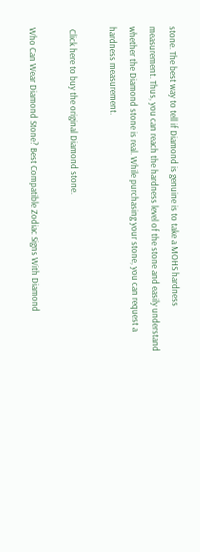stone. The best way to tell if Diamond is genuine is to take a MOHS hardness measurement. Thus, you can reach the hardness level of the stone and easily understand whether the Diamond stone is real. While purchasing your stone, you can request a hardness measurement.

 Click here to buy the original Diamond stone.

Who Can Wear Diamond Stone? Best Compatible Zodiac Signs With Diamond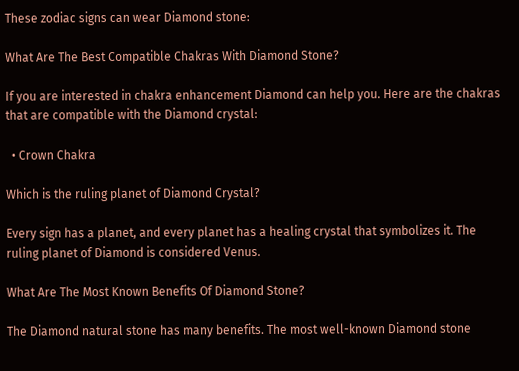These zodiac signs can wear Diamond stone:

What Are The Best Compatible Chakras With Diamond Stone?

If you are interested in chakra enhancement Diamond can help you. Here are the chakras that are compatible with the Diamond crystal:

  • Crown Chakra

Which is the ruling planet of Diamond Crystal?

Every sign has a planet, and every planet has a healing crystal that symbolizes it. The ruling planet of Diamond is considered Venus.

What Are The Most Known Benefits Of Diamond Stone?

The Diamond natural stone has many benefits. The most well-known Diamond stone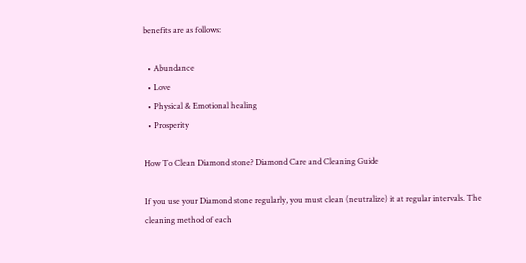benefits are as follows:

  • Abundance
  • Love
  • Physical & Emotional healing
  • Prosperity

How To Clean Diamond stone? Diamond Care and Cleaning Guide

If you use your Diamond stone regularly, you must clean (neutralize) it at regular intervals. The cleaning method of each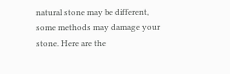natural stone may be different, some methods may damage your stone. Here are the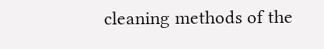cleaning methods of the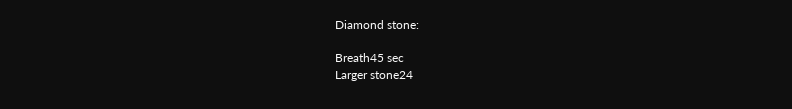Diamond stone:

Breath45 sec
Larger stone24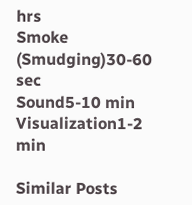hrs
Smoke (Smudging)30-60 sec
Sound5-10 min
Visualization1-2 min

Similar Posts